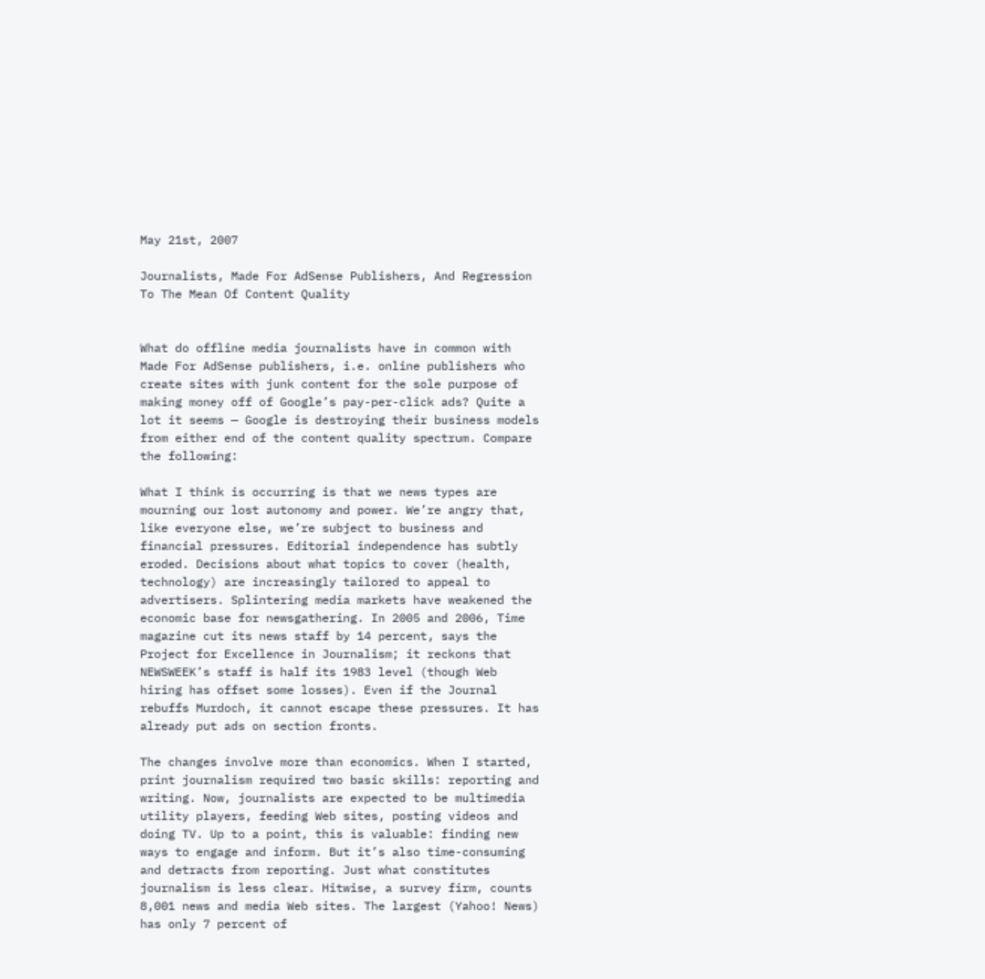May 21st, 2007

Journalists, Made For AdSense Publishers, And Regression To The Mean Of Content Quality


What do offline media journalists have in common with Made For AdSense publishers, i.e. online publishers who create sites with junk content for the sole purpose of making money off of Google’s pay-per-click ads? Quite a lot it seems — Google is destroying their business models from either end of the content quality spectrum. Compare the following:

What I think is occurring is that we news types are mourning our lost autonomy and power. We’re angry that, like everyone else, we’re subject to business and financial pressures. Editorial independence has subtly eroded. Decisions about what topics to cover (health, technology) are increasingly tailored to appeal to advertisers. Splintering media markets have weakened the economic base for newsgathering. In 2005 and 2006, Time magazine cut its news staff by 14 percent, says the Project for Excellence in Journalism; it reckons that NEWSWEEK’s staff is half its 1983 level (though Web hiring has offset some losses). Even if the Journal rebuffs Murdoch, it cannot escape these pressures. It has already put ads on section fronts.

The changes involve more than economics. When I started, print journalism required two basic skills: reporting and writing. Now, journalists are expected to be multimedia utility players, feeding Web sites, posting videos and doing TV. Up to a point, this is valuable: finding new ways to engage and inform. But it’s also time-consuming and detracts from reporting. Just what constitutes journalism is less clear. Hitwise, a survey firm, counts 8,001 news and media Web sites. The largest (Yahoo! News) has only 7 percent of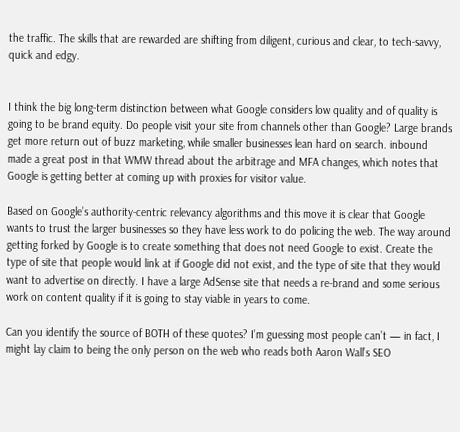the traffic. The skills that are rewarded are shifting from diligent, curious and clear, to tech-savvy, quick and edgy.


I think the big long-term distinction between what Google considers low quality and of quality is going to be brand equity. Do people visit your site from channels other than Google? Large brands get more return out of buzz marketing, while smaller businesses lean hard on search. inbound made a great post in that WMW thread about the arbitrage and MFA changes, which notes that Google is getting better at coming up with proxies for visitor value.

Based on Google’s authority-centric relevancy algorithms and this move it is clear that Google wants to trust the larger businesses so they have less work to do policing the web. The way around getting forked by Google is to create something that does not need Google to exist. Create the type of site that people would link at if Google did not exist, and the type of site that they would want to advertise on directly. I have a large AdSense site that needs a re-brand and some serious work on content quality if it is going to stay viable in years to come.

Can you identify the source of BOTH of these quotes? I’m guessing most people can’t — in fact, I might lay claim to being the only person on the web who reads both Aaron Wall’s SEO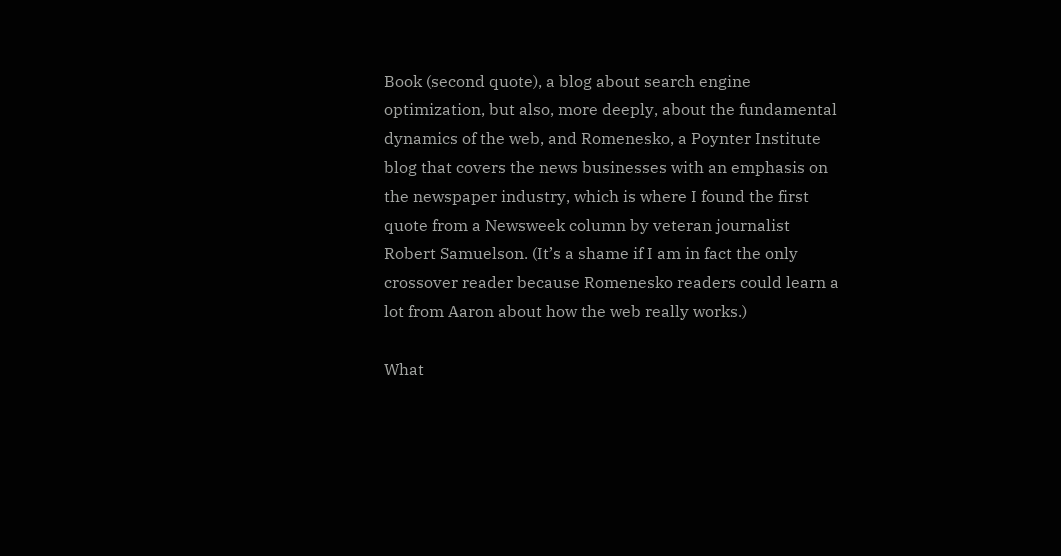Book (second quote), a blog about search engine optimization, but also, more deeply, about the fundamental dynamics of the web, and Romenesko, a Poynter Institute blog that covers the news businesses with an emphasis on the newspaper industry, which is where I found the first quote from a Newsweek column by veteran journalist Robert Samuelson. (It’s a shame if I am in fact the only crossover reader because Romenesko readers could learn a lot from Aaron about how the web really works.)

What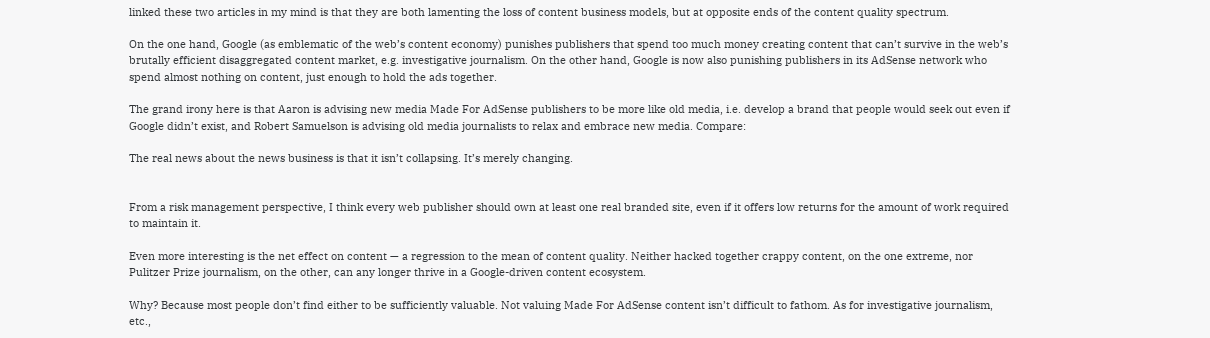linked these two articles in my mind is that they are both lamenting the loss of content business models, but at opposite ends of the content quality spectrum.

On the one hand, Google (as emblematic of the web’s content economy) punishes publishers that spend too much money creating content that can’t survive in the web’s brutally efficient disaggregated content market, e.g. investigative journalism. On the other hand, Google is now also punishing publishers in its AdSense network who spend almost nothing on content, just enough to hold the ads together.

The grand irony here is that Aaron is advising new media Made For AdSense publishers to be more like old media, i.e. develop a brand that people would seek out even if Google didn’t exist, and Robert Samuelson is advising old media journalists to relax and embrace new media. Compare:

The real news about the news business is that it isn’t collapsing. It’s merely changing.


From a risk management perspective, I think every web publisher should own at least one real branded site, even if it offers low returns for the amount of work required to maintain it.

Even more interesting is the net effect on content — a regression to the mean of content quality. Neither hacked together crappy content, on the one extreme, nor Pulitzer Prize journalism, on the other, can any longer thrive in a Google-driven content ecosystem.

Why? Because most people don’t find either to be sufficiently valuable. Not valuing Made For AdSense content isn’t difficult to fathom. As for investigative journalism, etc.,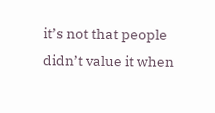it’s not that people didn’t value it when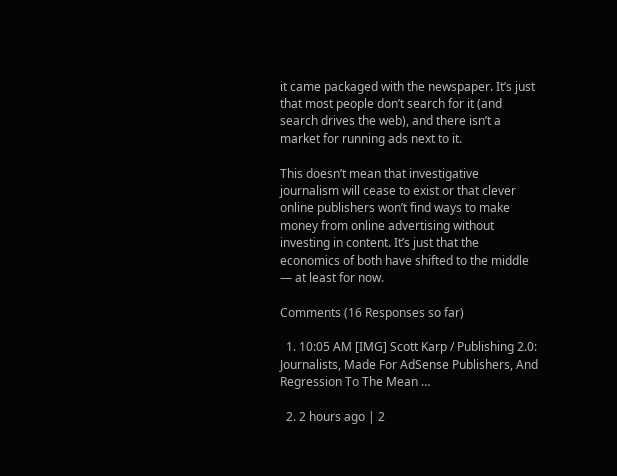it came packaged with the newspaper. It’s just that most people don’t search for it (and search drives the web), and there isn’t a market for running ads next to it.

This doesn’t mean that investigative journalism will cease to exist or that clever online publishers won’t find ways to make money from online advertising without investing in content. It’s just that the economics of both have shifted to the middle — at least for now.

Comments (16 Responses so far)

  1. 10:05 AM [IMG] Scott Karp / Publishing 2.0: Journalists, Made For AdSense Publishers, And Regression To The Mean …

  2. 2 hours ago | 2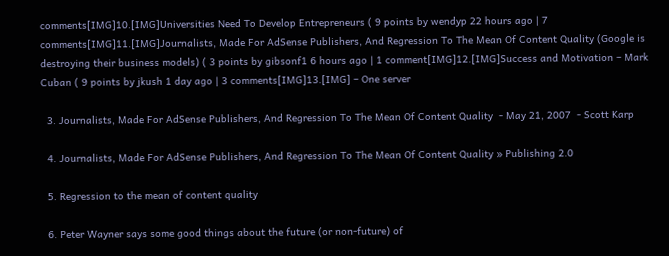comments[IMG]10.[IMG]Universities Need To Develop Entrepreneurs ( 9 points by wendyp 22 hours ago | 7 comments[IMG]11.[IMG]Journalists, Made For AdSense Publishers, And Regression To The Mean Of Content Quality (Google is destroying their business models) ( 3 points by gibsonf1 6 hours ago | 1 comment[IMG]12.[IMG]Success and Motivation – Mark Cuban ( 9 points by jkush 1 day ago | 3 comments[IMG]13.[IMG] – One server

  3. Journalists, Made For AdSense Publishers, And Regression To The Mean Of Content Quality  - May 21, 2007  - Scott Karp

  4. Journalists, Made For AdSense Publishers, And Regression To The Mean Of Content Quality » Publishing 2.0

  5. Regression to the mean of content quality

  6. Peter Wayner says some good things about the future (or non-future) of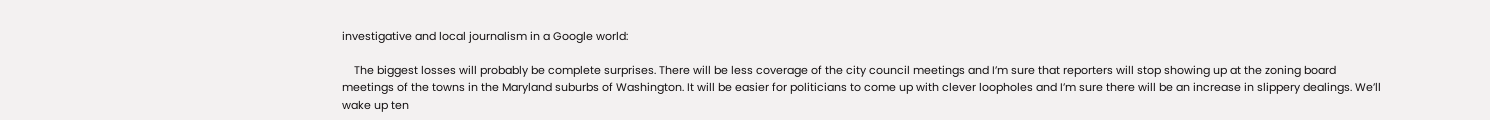investigative and local journalism in a Google world:

    The biggest losses will probably be complete surprises. There will be less coverage of the city council meetings and I’m sure that reporters will stop showing up at the zoning board meetings of the towns in the Maryland suburbs of Washington. It will be easier for politicians to come up with clever loopholes and I’m sure there will be an increase in slippery dealings. We’ll wake up ten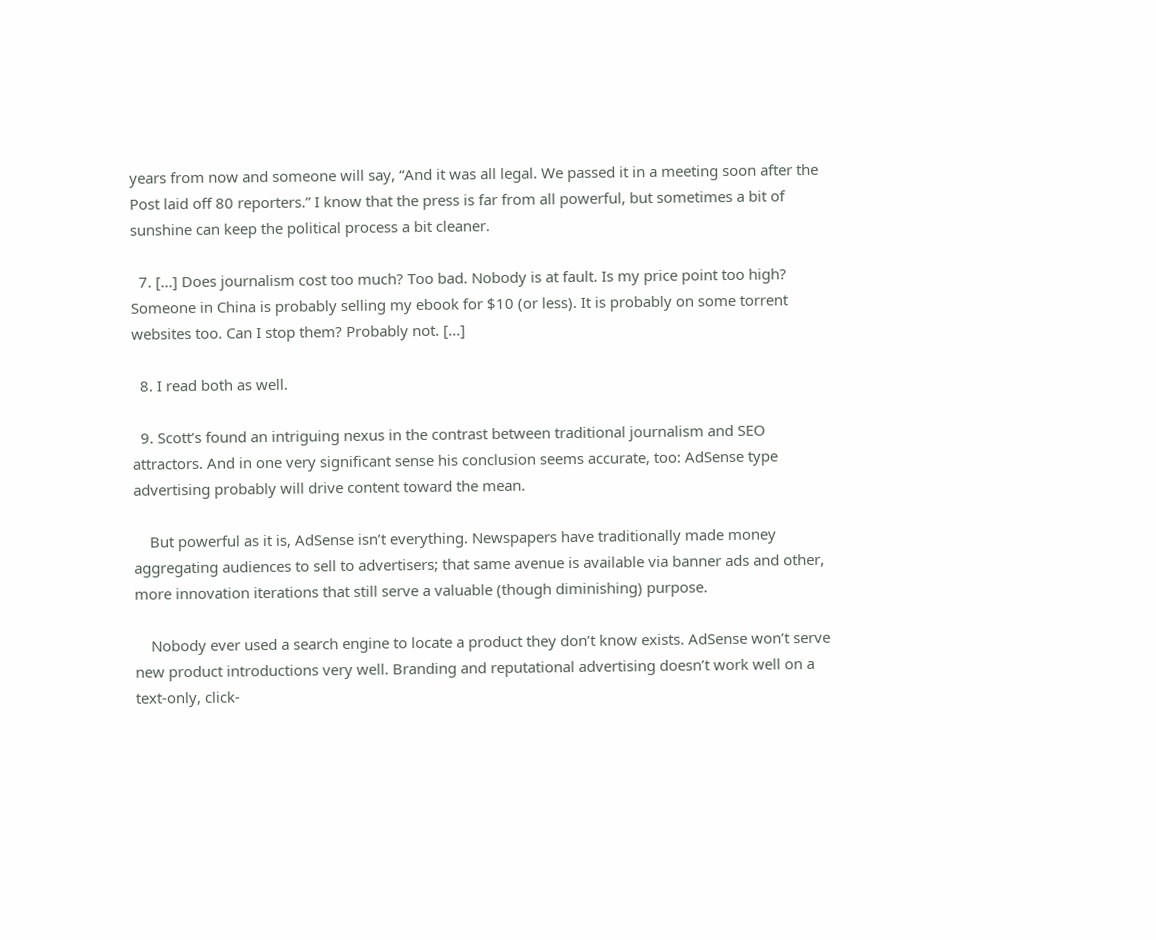years from now and someone will say, “And it was all legal. We passed it in a meeting soon after the Post laid off 80 reporters.” I know that the press is far from all powerful, but sometimes a bit of sunshine can keep the political process a bit cleaner.

  7. [...] Does journalism cost too much? Too bad. Nobody is at fault. Is my price point too high? Someone in China is probably selling my ebook for $10 (or less). It is probably on some torrent websites too. Can I stop them? Probably not. [...]

  8. I read both as well.

  9. Scott’s found an intriguing nexus in the contrast between traditional journalism and SEO attractors. And in one very significant sense his conclusion seems accurate, too: AdSense type advertising probably will drive content toward the mean.

    But powerful as it is, AdSense isn’t everything. Newspapers have traditionally made money aggregating audiences to sell to advertisers; that same avenue is available via banner ads and other, more innovation iterations that still serve a valuable (though diminishing) purpose.

    Nobody ever used a search engine to locate a product they don’t know exists. AdSense won’t serve new product introductions very well. Branding and reputational advertising doesn’t work well on a text-only, click-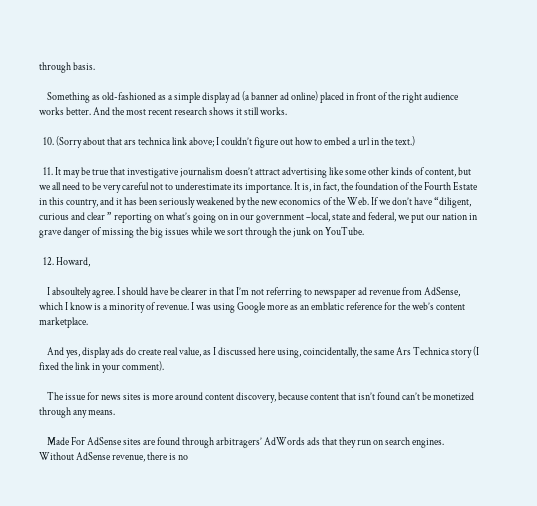through basis.

    Something as old-fashioned as a simple display ad (a banner ad online) placed in front of the right audience works better. And the most recent research shows it still works.

  10. (Sorry about that ars technica link above; I couldn’t figure out how to embed a url in the text.)

  11. It may be true that investigative journalism doesn’t attract advertising like some other kinds of content, but we all need to be very careful not to underestimate its importance. It is, in fact, the foundation of the Fourth Estate in this country, and it has been seriously weakened by the new economics of the Web. If we don’t have “diligent, curious and clear ” reporting on what’s going on in our government –local, state and federal, we put our nation in grave danger of missing the big issues while we sort through the junk on YouTube.

  12. Howard,

    I absoultely agree. I should have be clearer in that I’m not referring to newspaper ad revenue from AdSense, which I know is a minority of revenue. I was using Google more as an emblatic reference for the web’s content marketplace.

    And yes, display ads do create real value, as I discussed here using, coincidentally, the same Ars Technica story (I fixed the link in your comment).

    The issue for news sites is more around content discovery, because content that isn’t found can’t be monetized through any means.

    Made For AdSense sites are found through arbitragers’ AdWords ads that they run on search engines. Without AdSense revenue, there is no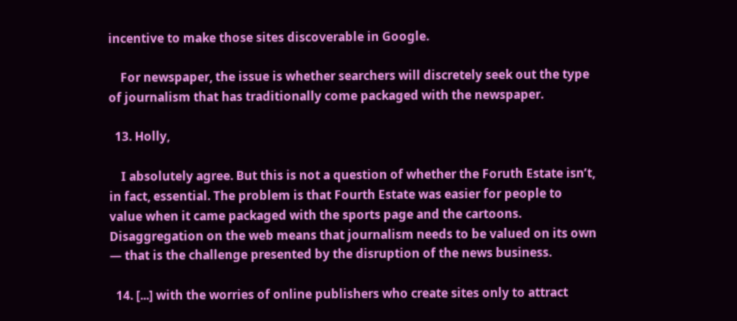incentive to make those sites discoverable in Google.

    For newspaper, the issue is whether searchers will discretely seek out the type of journalism that has traditionally come packaged with the newspaper.

  13. Holly,

    I absolutely agree. But this is not a question of whether the Foruth Estate isn’t, in fact, essential. The problem is that Fourth Estate was easier for people to value when it came packaged with the sports page and the cartoons. Disaggregation on the web means that journalism needs to be valued on its own — that is the challenge presented by the disruption of the news business.

  14. [...] with the worries of online publishers who create sites only to attract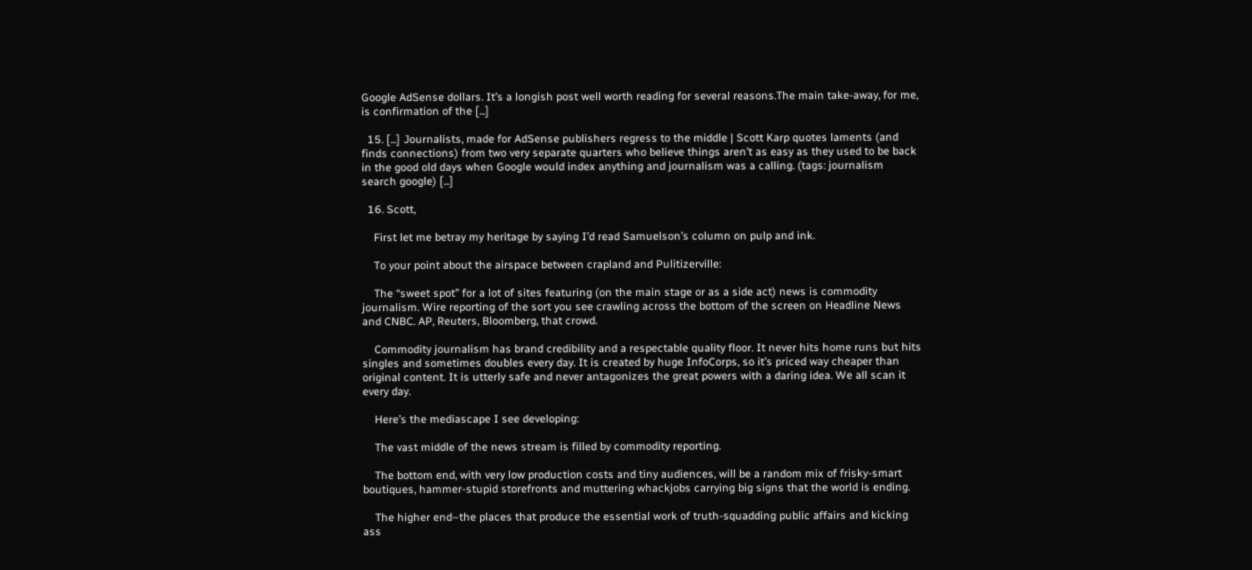Google AdSense dollars. It’s a longish post well worth reading for several reasons.The main take-away, for me, is confirmation of the [...]

  15. [...] Journalists, made for AdSense publishers regress to the middle | Scott Karp quotes laments (and finds connections) from two very separate quarters who believe things aren’t as easy as they used to be back in the good old days when Google would index anything and journalism was a calling. (tags: journalism search google) [...]

  16. Scott,

    First let me betray my heritage by saying I’d read Samuelson’s column on pulp and ink.

    To your point about the airspace between crapland and Pulitizerville:

    The “sweet spot” for a lot of sites featuring (on the main stage or as a side act) news is commodity journalism. Wire reporting of the sort you see crawling across the bottom of the screen on Headline News and CNBC. AP, Reuters, Bloomberg, that crowd.

    Commodity journalism has brand credibility and a respectable quality floor. It never hits home runs but hits singles and sometimes doubles every day. It is created by huge InfoCorps, so it’s priced way cheaper than original content. It is utterly safe and never antagonizes the great powers with a daring idea. We all scan it every day.

    Here’s the mediascape I see developing:

    The vast middle of the news stream is filled by commodity reporting.

    The bottom end, with very low production costs and tiny audiences, will be a random mix of frisky-smart boutiques, hammer-stupid storefronts and muttering whackjobs carrying big signs that the world is ending.

    The higher end–the places that produce the essential work of truth-squadding public affairs and kicking ass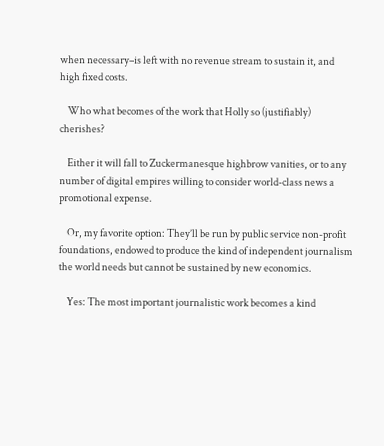when necessary–is left with no revenue stream to sustain it, and high fixed costs.

    Who what becomes of the work that Holly so (justifiably) cherishes?

    Either it will fall to Zuckermanesque highbrow vanities, or to any number of digital empires willing to consider world-class news a promotional expense.

    Or, my favorite option: They’ll be run by public service non-profit foundations, endowed to produce the kind of independent journalism the world needs but cannot be sustained by new economics.

    Yes: The most important journalistic work becomes a kind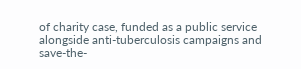of charity case, funded as a public service alongside anti-tuberculosis campaigns and save-the-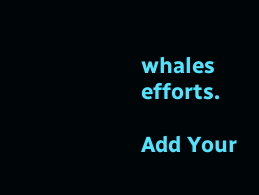whales efforts.

Add Your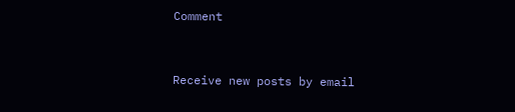Comment


Receive new posts by email